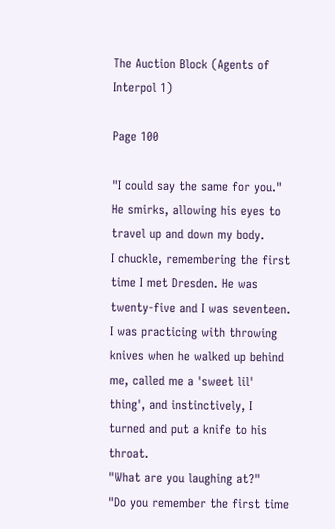The Auction Block (Agents of Interpol 1)

Page 100

"I could say the same for you." He smirks, allowing his eyes to travel up and down my body.
I chuckle, remembering the first time I met Dresden. He was twenty-five and I was seventeen. I was practicing with throwing knives when he walked up behind me, called me a 'sweet lil' thing', and instinctively, I turned and put a knife to his throat.
"What are you laughing at?"
"Do you remember the first time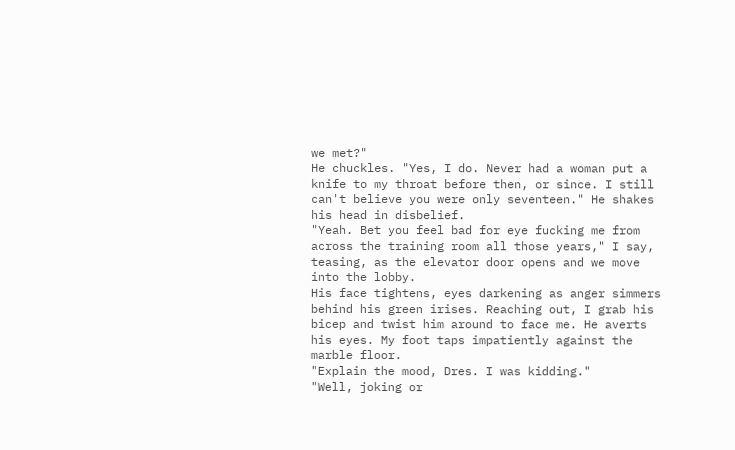we met?"
He chuckles. "Yes, I do. Never had a woman put a knife to my throat before then, or since. I still can't believe you were only seventeen." He shakes his head in disbelief.
"Yeah. Bet you feel bad for eye fucking me from across the training room all those years," I say, teasing, as the elevator door opens and we move into the lobby.
His face tightens, eyes darkening as anger simmers behind his green irises. Reaching out, I grab his bicep and twist him around to face me. He averts his eyes. My foot taps impatiently against the marble floor.
"Explain the mood, Dres. I was kidding."
"Well, joking or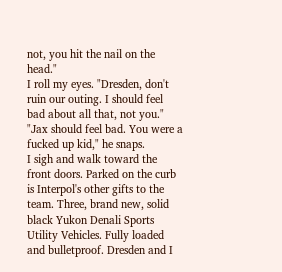not, you hit the nail on the head."
I roll my eyes. "Dresden, don't ruin our outing. I should feel bad about all that, not you."
"Jax should feel bad. You were a fucked up kid," he snaps.
I sigh and walk toward the front doors. Parked on the curb is Interpol's other gifts to the team. Three, brand new, solid black Yukon Denali Sports Utility Vehicles. Fully loaded and bulletproof. Dresden and I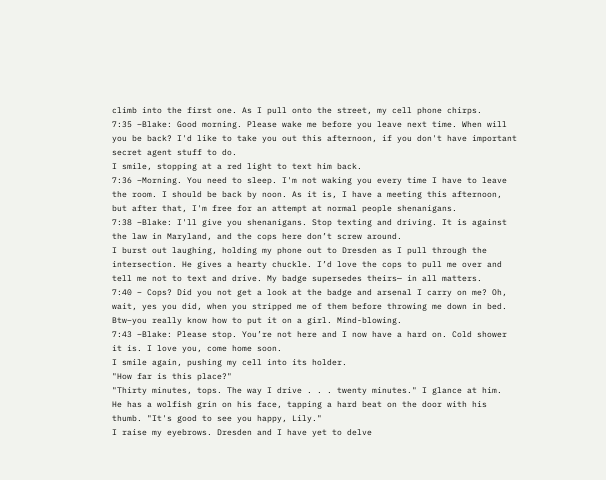climb into the first one. As I pull onto the street, my cell phone chirps.
7:35 –Blake: Good morning. Please wake me before you leave next time. When will you be back? I'd like to take you out this afternoon, if you don't have important secret agent stuff to do.
I smile, stopping at a red light to text him back.
7:36 –Morning. You need to sleep. I'm not waking you every time I have to leave the room. I should be back by noon. As it is, I have a meeting this afternoon, but after that, I'm free for an attempt at normal people shenanigans.
7:38 –Blake: I'll give you shenanigans. Stop texting and driving. It is against the law in Maryland, and the cops here don’t screw around.
I burst out laughing, holding my phone out to Dresden as I pull through the intersection. He gives a hearty chuckle. I’d love the cops to pull me over and tell me not to text and drive. My badge supersedes theirs— in all matters.
7:40 – Cops? Did you not get a look at the badge and arsenal I carry on me? Oh, wait, yes you did, when you stripped me of them before throwing me down in bed. Btw–you really know how to put it on a girl. Mind-blowing.
7:43 –Blake: Please stop. You’re not here and I now have a hard on. Cold shower it is. I love you, come home soon.
I smile again, pushing my cell into its holder.
"How far is this place?"
"Thirty minutes, tops. The way I drive . . . twenty minutes." I glance at him.
He has a wolfish grin on his face, tapping a hard beat on the door with his thumb. "It's good to see you happy, Lily."
I raise my eyebrows. Dresden and I have yet to delve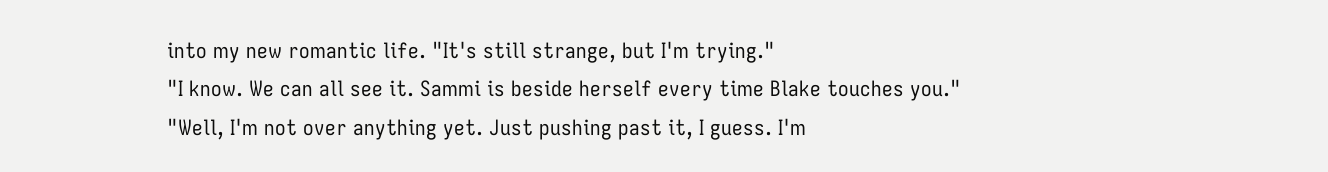into my new romantic life. "It's still strange, but I'm trying."
"I know. We can all see it. Sammi is beside herself every time Blake touches you."
"Well, I'm not over anything yet. Just pushing past it, I guess. I'm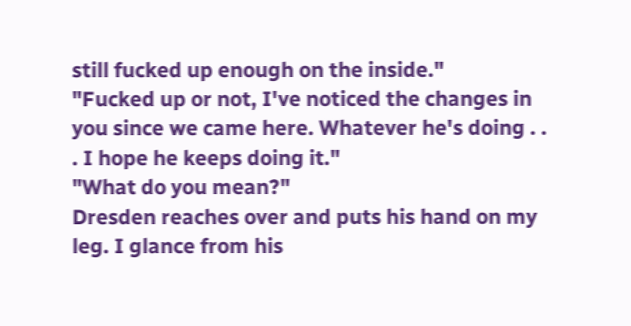still fucked up enough on the inside."
"Fucked up or not, I've noticed the changes in you since we came here. Whatever he's doing . . . I hope he keeps doing it."
"What do you mean?"
Dresden reaches over and puts his hand on my leg. I glance from his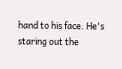hand to his face. He's staring out the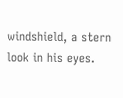windshield, a stern look in his eyes.